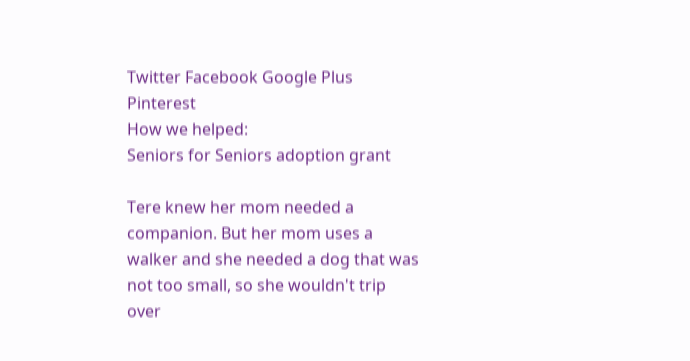Twitter Facebook Google Plus Pinterest
How we helped:
Seniors for Seniors adoption grant

Tere knew her mom needed a companion. But her mom uses a walker and she needed a dog that was not too small, so she wouldn't trip over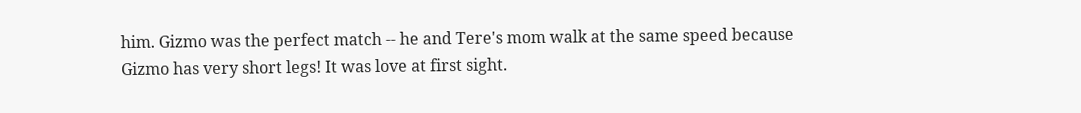him. Gizmo was the perfect match -- he and Tere's mom walk at the same speed because Gizmo has very short legs! It was love at first sight.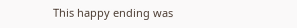This happy ending was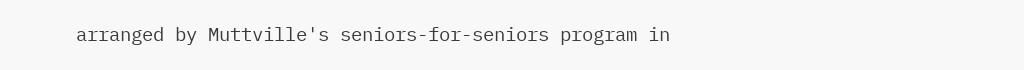arranged by Muttville's seniors-for-seniors program in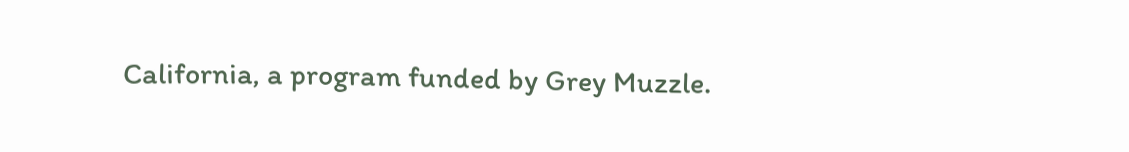California, a program funded by Grey Muzzle.